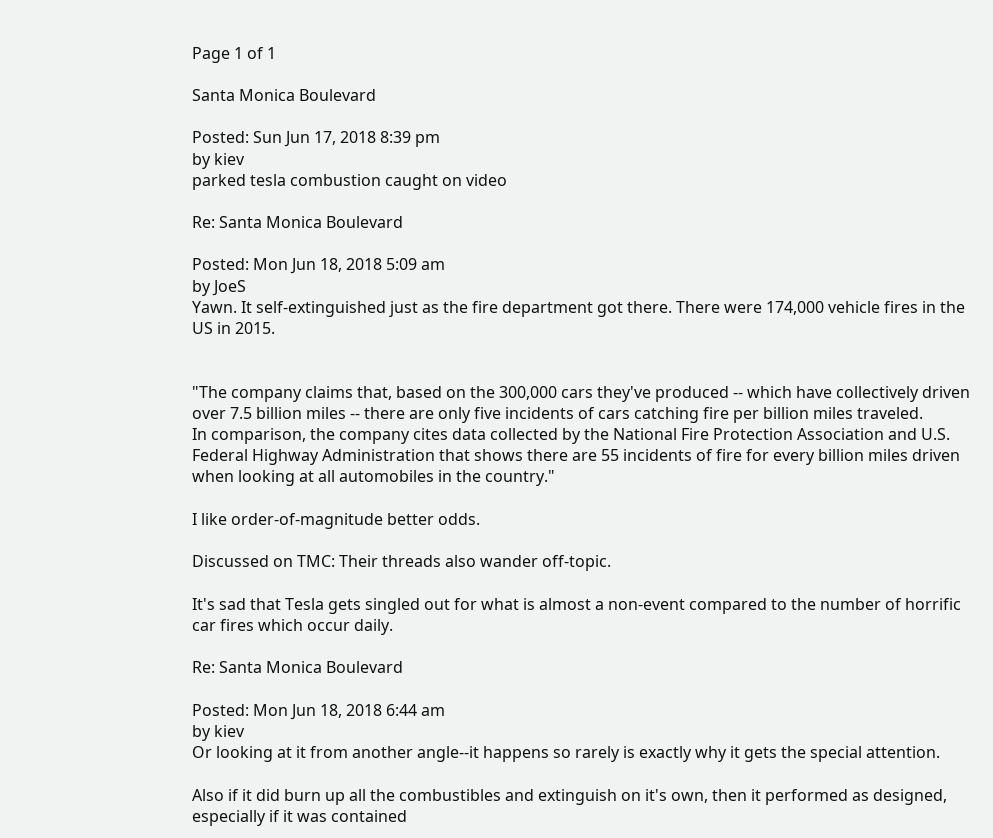Page 1 of 1

Santa Monica Boulevard

Posted: Sun Jun 17, 2018 8:39 pm
by kiev
parked tesla combustion caught on video

Re: Santa Monica Boulevard

Posted: Mon Jun 18, 2018 5:09 am
by JoeS
Yawn. It self-extinguished just as the fire department got there. There were 174,000 vehicle fires in the US in 2015.


"The company claims that, based on the 300,000 cars they've produced -- which have collectively driven over 7.5 billion miles -- there are only five incidents of cars catching fire per billion miles traveled.
In comparison, the company cites data collected by the National Fire Protection Association and U.S. Federal Highway Administration that shows there are 55 incidents of fire for every billion miles driven when looking at all automobiles in the country."

I like order-of-magnitude better odds.

Discussed on TMC: Their threads also wander off-topic.

It's sad that Tesla gets singled out for what is almost a non-event compared to the number of horrific car fires which occur daily.

Re: Santa Monica Boulevard

Posted: Mon Jun 18, 2018 6:44 am
by kiev
Or looking at it from another angle--it happens so rarely is exactly why it gets the special attention.

Also if it did burn up all the combustibles and extinguish on it's own, then it performed as designed, especially if it was contained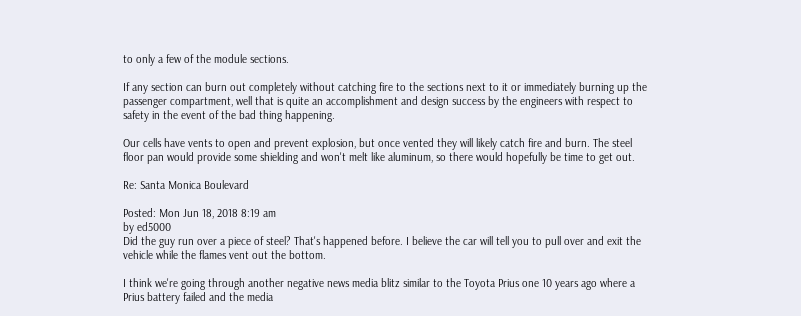to only a few of the module sections.

If any section can burn out completely without catching fire to the sections next to it or immediately burning up the passenger compartment, well that is quite an accomplishment and design success by the engineers with respect to safety in the event of the bad thing happening.

Our cells have vents to open and prevent explosion, but once vented they will likely catch fire and burn. The steel floor pan would provide some shielding and won't melt like aluminum, so there would hopefully be time to get out.

Re: Santa Monica Boulevard

Posted: Mon Jun 18, 2018 8:19 am
by ed5000
Did the guy run over a piece of steel? That's happened before. I believe the car will tell you to pull over and exit the vehicle while the flames vent out the bottom.

I think we're going through another negative news media blitz similar to the Toyota Prius one 10 years ago where a Prius battery failed and the media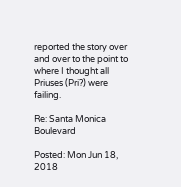reported the story over and over to the point to where I thought all Priuses (Pri?) were failing.

Re: Santa Monica Boulevard

Posted: Mon Jun 18, 2018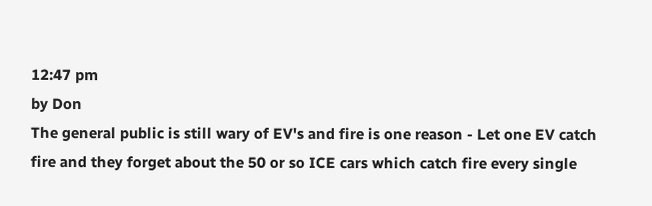12:47 pm
by Don
The general public is still wary of EV's and fire is one reason - Let one EV catch fire and they forget about the 50 or so ICE cars which catch fire every single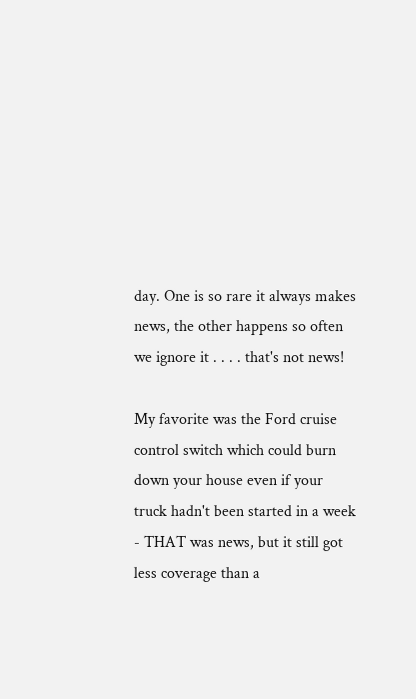day. One is so rare it always makes news, the other happens so often we ignore it . . . . that's not news!

My favorite was the Ford cruise control switch which could burn down your house even if your truck hadn't been started in a week - THAT was news, but it still got less coverage than a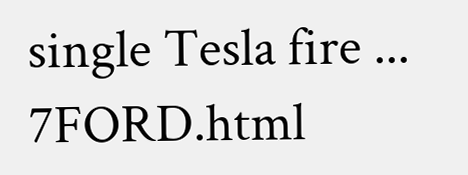single Tesla fire ... 7FORD.html